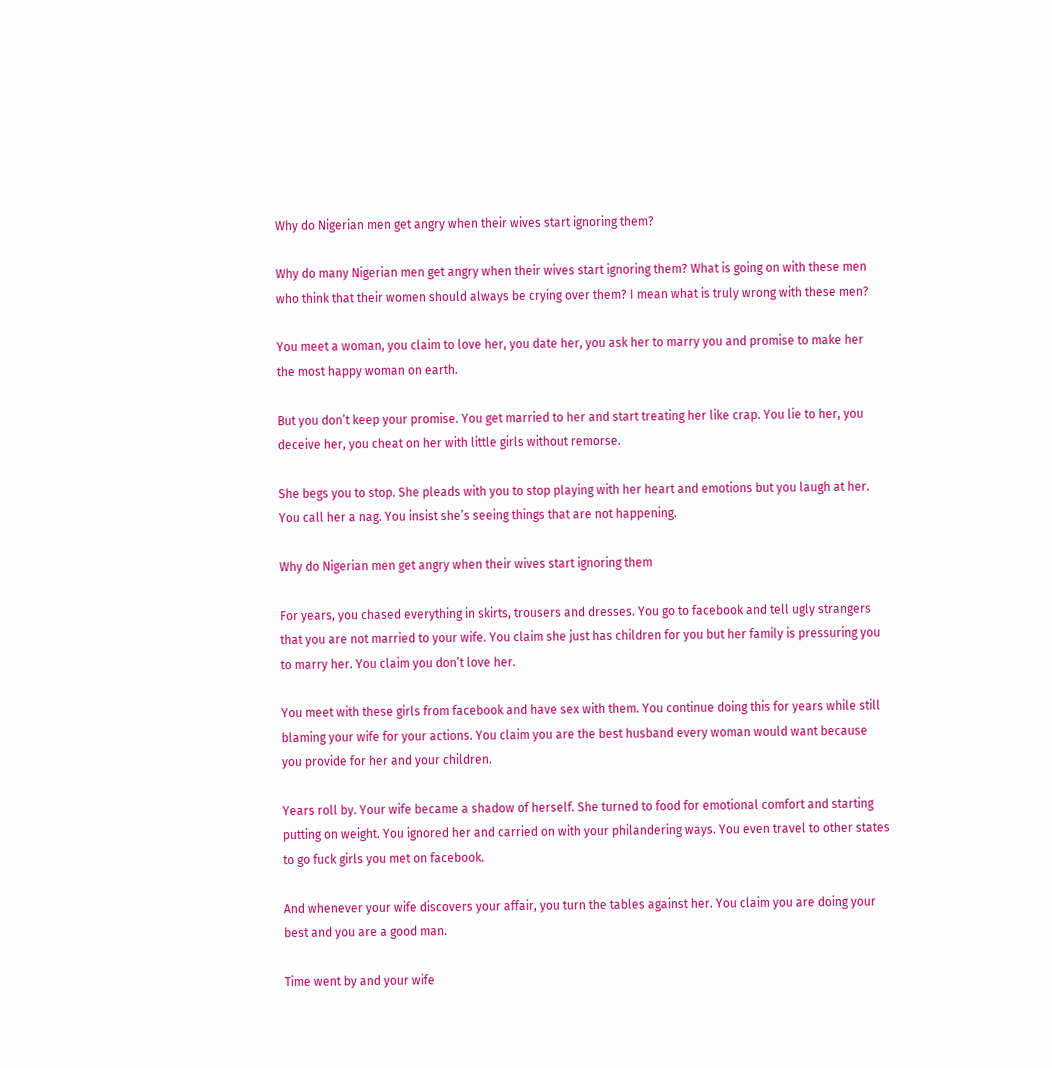Why do Nigerian men get angry when their wives start ignoring them?

Why do many Nigerian men get angry when their wives start ignoring them? What is going on with these men who think that their women should always be crying over them? I mean what is truly wrong with these men?

You meet a woman, you claim to love her, you date her, you ask her to marry you and promise to make her the most happy woman on earth.

But you don’t keep your promise. You get married to her and start treating her like crap. You lie to her, you deceive her, you cheat on her with little girls without remorse.

She begs you to stop. She pleads with you to stop playing with her heart and emotions but you laugh at her. You call her a nag. You insist she’s seeing things that are not happening.

Why do Nigerian men get angry when their wives start ignoring them

For years, you chased everything in skirts, trousers and dresses. You go to facebook and tell ugly strangers that you are not married to your wife. You claim she just has children for you but her family is pressuring you to marry her. You claim you don’t love her.

You meet with these girls from facebook and have sex with them. You continue doing this for years while still blaming your wife for your actions. You claim you are the best husband every woman would want because you provide for her and your children.

Years roll by. Your wife became a shadow of herself. She turned to food for emotional comfort and starting putting on weight. You ignored her and carried on with your philandering ways. You even travel to other states to go fuck girls you met on facebook.

And whenever your wife discovers your affair, you turn the tables against her. You claim you are doing your best and you are a good man.

Time went by and your wife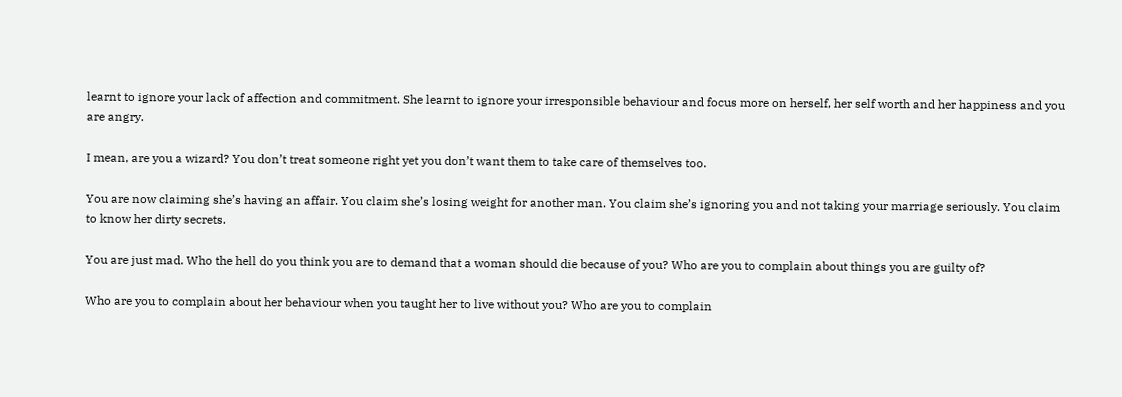learnt to ignore your lack of affection and commitment. She learnt to ignore your irresponsible behaviour and focus more on herself, her self worth and her happiness and you are angry.

I mean, are you a wizard? You don’t treat someone right yet you don’t want them to take care of themselves too.

You are now claiming she’s having an affair. You claim she’s losing weight for another man. You claim she’s ignoring you and not taking your marriage seriously. You claim to know her dirty secrets.

You are just mad. Who the hell do you think you are to demand that a woman should die because of you? Who are you to complain about things you are guilty of?

Who are you to complain about her behaviour when you taught her to live without you? Who are you to complain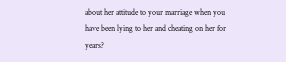about her attitude to your marriage when you have been lying to her and cheating on her for years?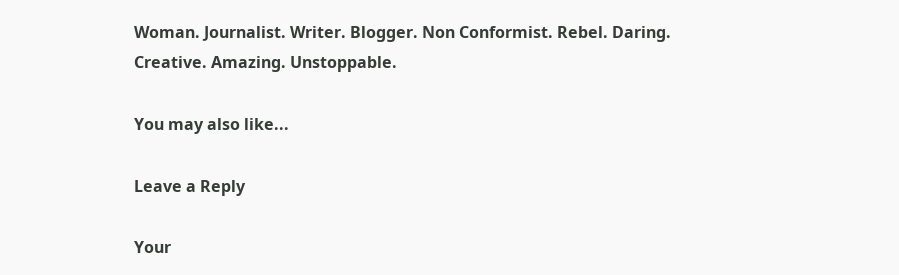Woman. Journalist. Writer. Blogger. Non Conformist. Rebel. Daring. Creative. Amazing. Unstoppable.

You may also like...

Leave a Reply

Your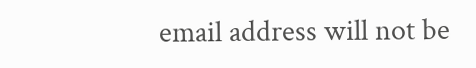email address will not be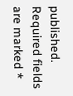published. Required fields are marked *